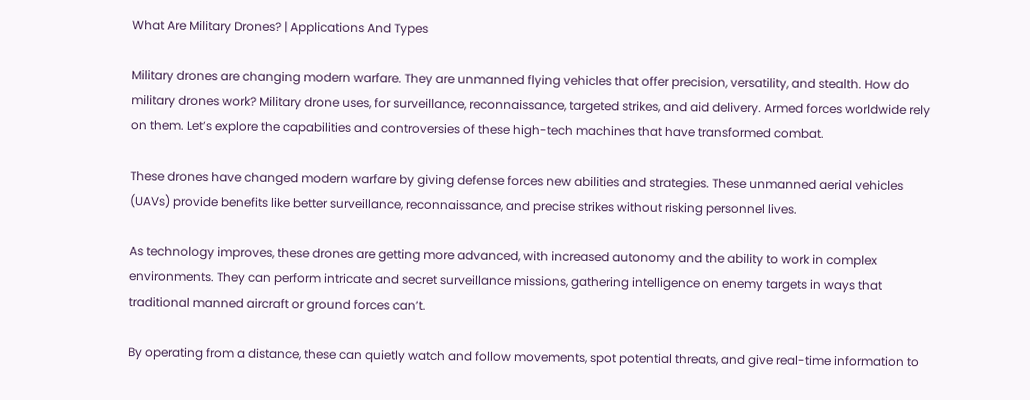What Are Military Drones? | Applications And Types

Military drones are changing modern warfare. They are unmanned flying vehicles that offer precision, versatility, and stealth. How do military drones work? Military drone uses, for surveillance, reconnaissance, targeted strikes, and aid delivery. Armed forces worldwide rely on them. Let’s explore the capabilities and controversies of these high-tech machines that have transformed combat.

These drones have changed modern warfare by giving defense forces new abilities and strategies. These unmanned aerial vehicles (UAVs) provide benefits like better surveillance, reconnaissance, and precise strikes without risking personnel lives.

As technology improves, these drones are getting more advanced, with increased autonomy and the ability to work in complex environments. They can perform intricate and secret surveillance missions, gathering intelligence on enemy targets in ways that traditional manned aircraft or ground forces can’t.

By operating from a distance, these can quietly watch and follow movements, spot potential threats, and give real-time information to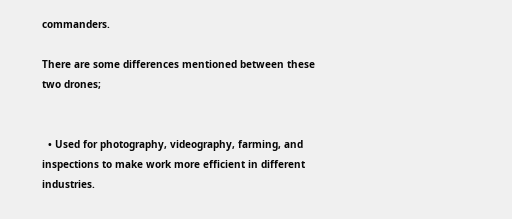commanders.

There are some differences mentioned between these two drones;


  • Used for photography, videography, farming, and inspections to make work more efficient in different industries.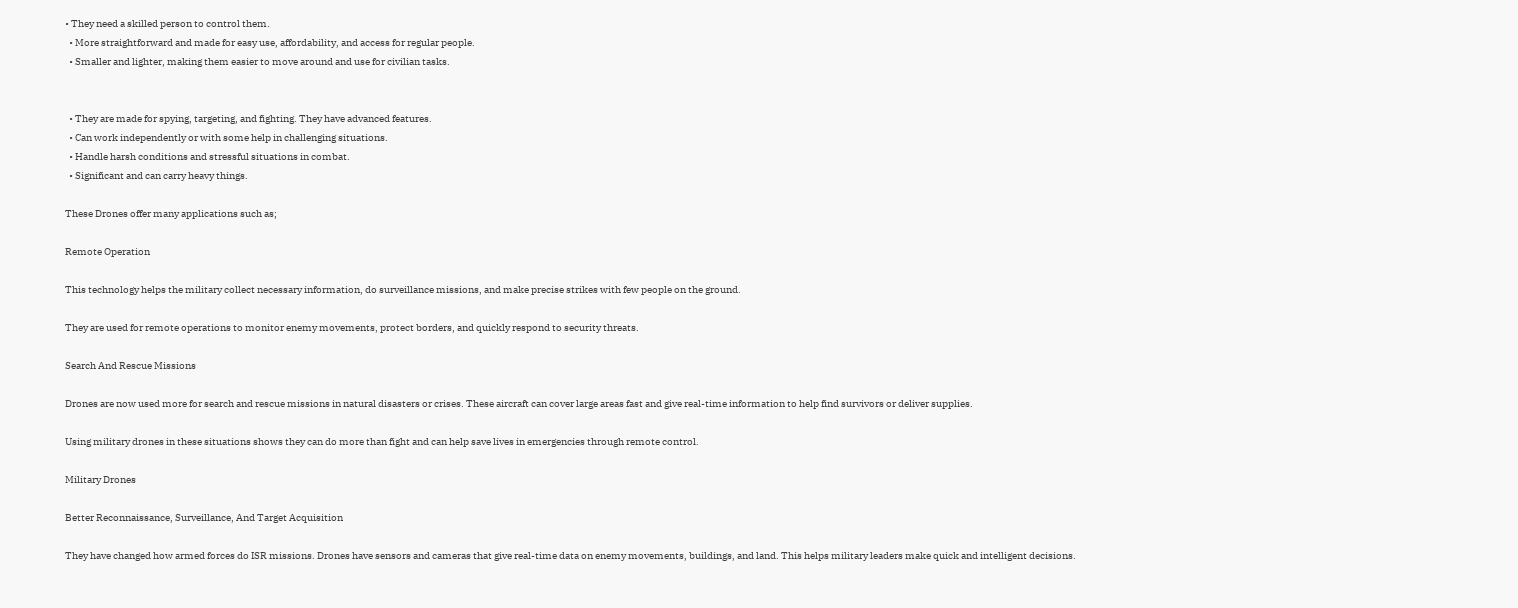• They need a skilled person to control them.
  • More straightforward and made for easy use, affordability, and access for regular people.
  • Smaller and lighter, making them easier to move around and use for civilian tasks.


  • They are made for spying, targeting, and fighting. They have advanced features.
  • Can work independently or with some help in challenging situations.
  • Handle harsh conditions and stressful situations in combat.
  • Significant and can carry heavy things.

These Drones offer many applications such as;

Remote Operation

This technology helps the military collect necessary information, do surveillance missions, and make precise strikes with few people on the ground.

They are used for remote operations to monitor enemy movements, protect borders, and quickly respond to security threats.

Search And Rescue Missions

Drones are now used more for search and rescue missions in natural disasters or crises. These aircraft can cover large areas fast and give real-time information to help find survivors or deliver supplies.

Using military drones in these situations shows they can do more than fight and can help save lives in emergencies through remote control.

Military Drones

Better Reconnaissance, Surveillance, And Target Acquisition

They have changed how armed forces do ISR missions. Drones have sensors and cameras that give real-time data on enemy movements, buildings, and land. This helps military leaders make quick and intelligent decisions.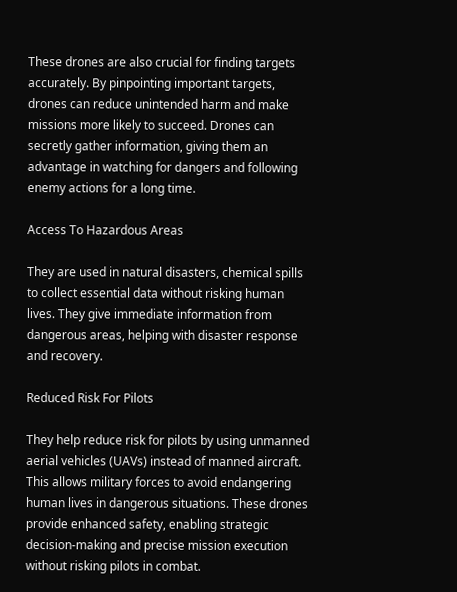These drones are also crucial for finding targets accurately. By pinpointing important targets, drones can reduce unintended harm and make missions more likely to succeed. Drones can secretly gather information, giving them an advantage in watching for dangers and following enemy actions for a long time.

Access To Hazardous Areas

They are used in natural disasters, chemical spills to collect essential data without risking human lives. They give immediate information from dangerous areas, helping with disaster response and recovery.

Reduced Risk For Pilots

They help reduce risk for pilots by using unmanned aerial vehicles (UAVs) instead of manned aircraft. This allows military forces to avoid endangering human lives in dangerous situations. These drones provide enhanced safety, enabling strategic decision-making and precise mission execution without risking pilots in combat.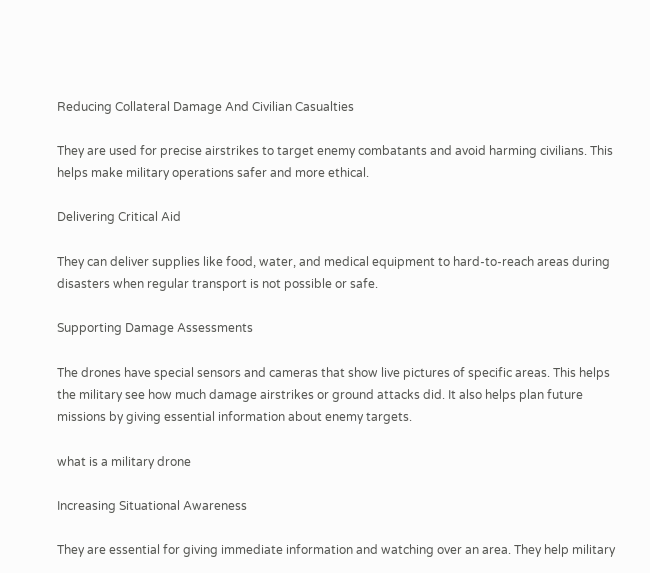Reducing Collateral Damage And Civilian Casualties

They are used for precise airstrikes to target enemy combatants and avoid harming civilians. This helps make military operations safer and more ethical.

Delivering Critical Aid

They can deliver supplies like food, water, and medical equipment to hard-to-reach areas during disasters when regular transport is not possible or safe.

Supporting Damage Assessments

The drones have special sensors and cameras that show live pictures of specific areas. This helps the military see how much damage airstrikes or ground attacks did. It also helps plan future missions by giving essential information about enemy targets.

what is a military drone

Increasing Situational Awareness

They are essential for giving immediate information and watching over an area. They help military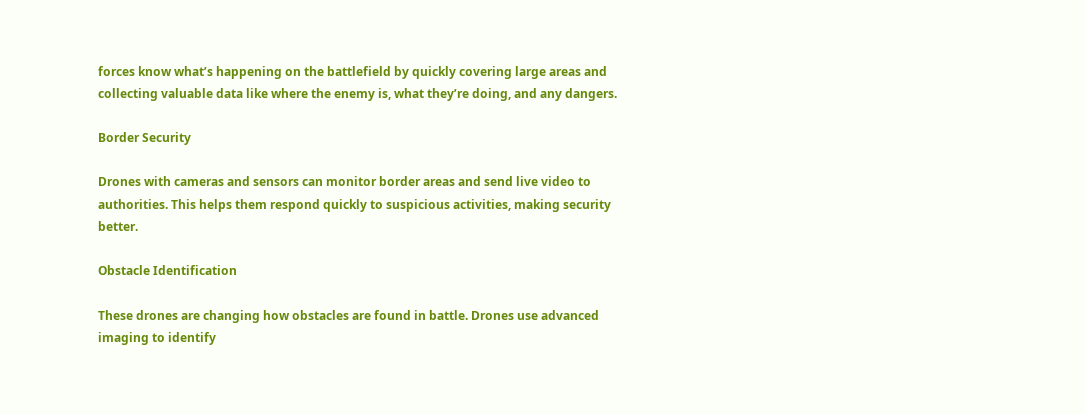forces know what’s happening on the battlefield by quickly covering large areas and collecting valuable data like where the enemy is, what they’re doing, and any dangers.

Border Security

Drones with cameras and sensors can monitor border areas and send live video to authorities. This helps them respond quickly to suspicious activities, making security better.

Obstacle Identification

These drones are changing how obstacles are found in battle. Drones use advanced imaging to identify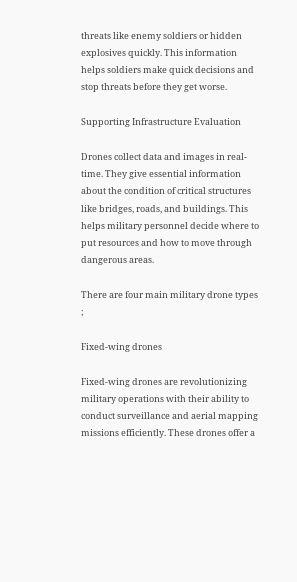threats like enemy soldiers or hidden explosives quickly. This information helps soldiers make quick decisions and stop threats before they get worse.

Supporting Infrastructure Evaluation

Drones collect data and images in real-time. They give essential information about the condition of critical structures like bridges, roads, and buildings. This helps military personnel decide where to put resources and how to move through dangerous areas.

There are four main military drone types ;

Fixed-wing drones

Fixed-wing drones are revolutionizing military operations with their ability to conduct surveillance and aerial mapping missions efficiently. These drones offer a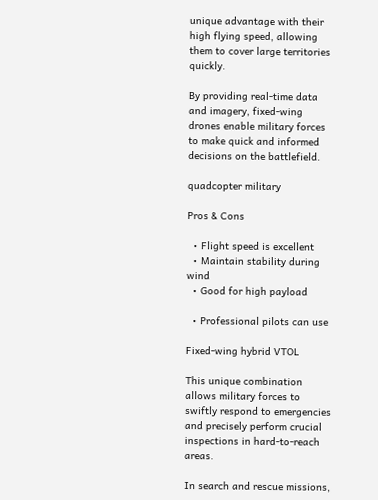unique advantage with their high flying speed, allowing them to cover large territories quickly.

By providing real-time data and imagery, fixed-wing drones enable military forces to make quick and informed decisions on the battlefield.

quadcopter military

Pros & Cons

  • Flight speed is excellent
  • Maintain stability during wind
  • Good for high payload

  • Professional pilots can use

Fixed-wing hybrid VTOL

This unique combination allows military forces to swiftly respond to emergencies and precisely perform crucial inspections in hard-to-reach areas.

In search and rescue missions,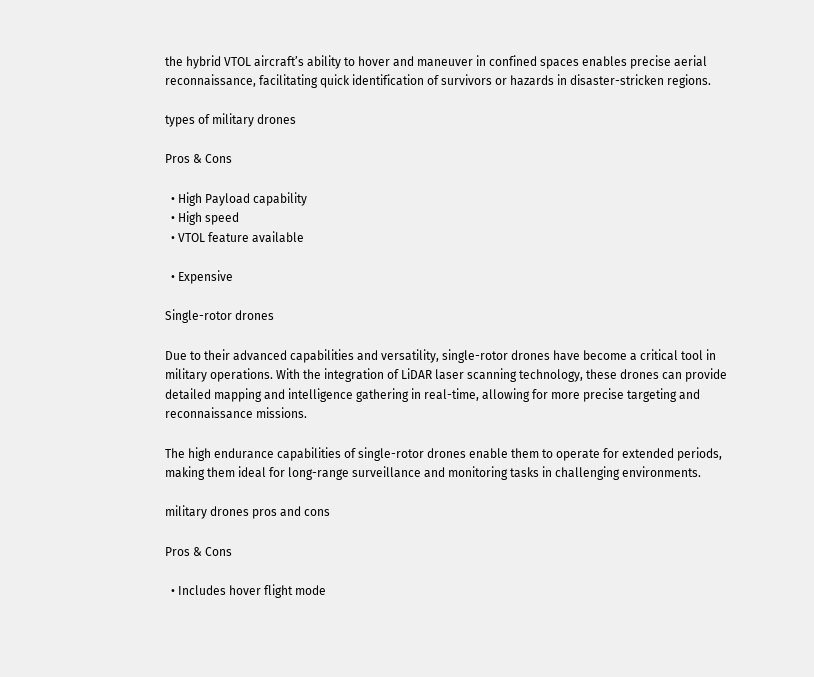the hybrid VTOL aircraft’s ability to hover and maneuver in confined spaces enables precise aerial reconnaissance, facilitating quick identification of survivors or hazards in disaster-stricken regions.

types of military drones

Pros & Cons

  • High Payload capability
  • High speed
  • VTOL feature available

  • Expensive

Single-rotor drones

Due to their advanced capabilities and versatility, single-rotor drones have become a critical tool in military operations. With the integration of LiDAR laser scanning technology, these drones can provide detailed mapping and intelligence gathering in real-time, allowing for more precise targeting and reconnaissance missions.

The high endurance capabilities of single-rotor drones enable them to operate for extended periods, making them ideal for long-range surveillance and monitoring tasks in challenging environments.

military drones pros and cons

Pros & Cons

  • Includes hover flight mode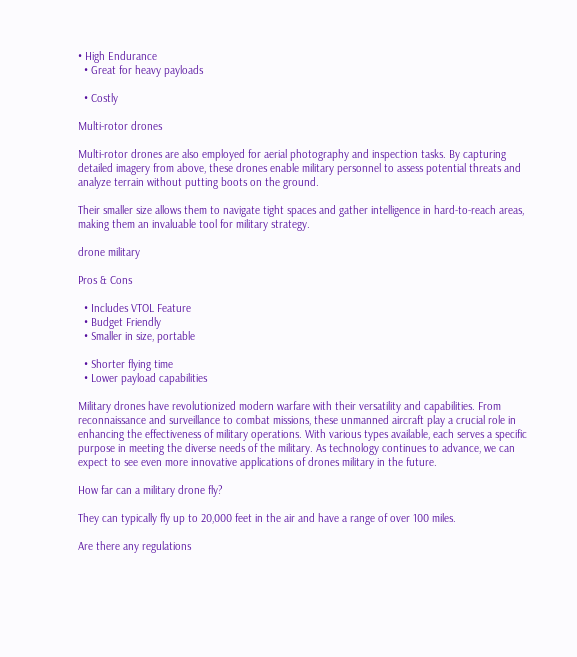• High Endurance
  • Great for heavy payloads

  • Costly

Multi-rotor drones

Multi-rotor drones are also employed for aerial photography and inspection tasks. By capturing detailed imagery from above, these drones enable military personnel to assess potential threats and analyze terrain without putting boots on the ground.

Their smaller size allows them to navigate tight spaces and gather intelligence in hard-to-reach areas, making them an invaluable tool for military strategy.

drone military

Pros & Cons

  • Includes VTOL Feature
  • Budget Friendly
  • Smaller in size, portable

  • Shorter flying time
  • Lower payload capabilities

Military drones have revolutionized modern warfare with their versatility and capabilities. From reconnaissance and surveillance to combat missions, these unmanned aircraft play a crucial role in enhancing the effectiveness of military operations. With various types available, each serves a specific purpose in meeting the diverse needs of the military. As technology continues to advance, we can expect to see even more innovative applications of drones military in the future.

How far can a military drone fly?

They can typically fly up to 20,000 feet in the air and have a range of over 100 miles.

Are there any regulations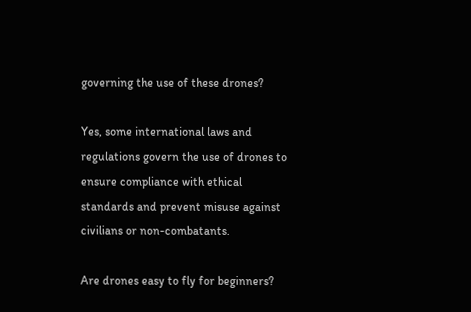governing the use of these drones?

Yes, some international laws and regulations govern the use of drones to ensure compliance with ethical standards and prevent misuse against civilians or non-combatants.

Are drones easy to fly for beginners?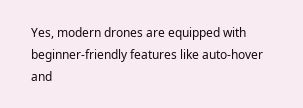Yes, modern drones are equipped with beginner-friendly features like auto-hover and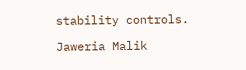stability controls.

Jaweria Malik